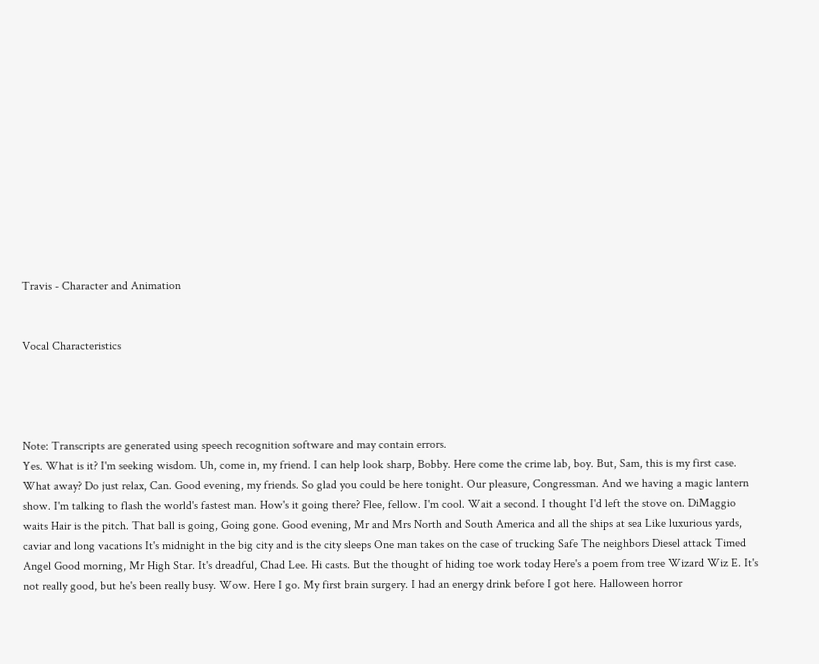Travis - Character and Animation


Vocal Characteristics




Note: Transcripts are generated using speech recognition software and may contain errors.
Yes. What is it? I'm seeking wisdom. Uh, come in, my friend. I can help look sharp, Bobby. Here come the crime lab, boy. But, Sam, this is my first case. What away? Do just relax, Can. Good evening, my friends. So glad you could be here tonight. Our pleasure, Congressman. And we having a magic lantern show. I'm talking to flash the world's fastest man. How's it going there? Flee, fellow. I'm cool. Wait a second. I thought I'd left the stove on. DiMaggio waits Hair is the pitch. That ball is going, Going gone. Good evening, Mr and Mrs North and South America and all the ships at sea Like luxurious yards, caviar and long vacations It's midnight in the big city and is the city sleeps One man takes on the case of trucking Safe The neighbors Diesel attack Timed Angel Good morning, Mr High Star. It's dreadful, Chad Lee. Hi casts. But the thought of hiding toe work today Here's a poem from tree Wizard Wiz E. It's not really good, but he's been really busy. Wow. Here I go. My first brain surgery. I had an energy drink before I got here. Halloween horror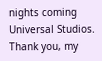nights coming Universal Studios. Thank you, my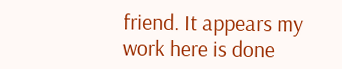friend. It appears my work here is done